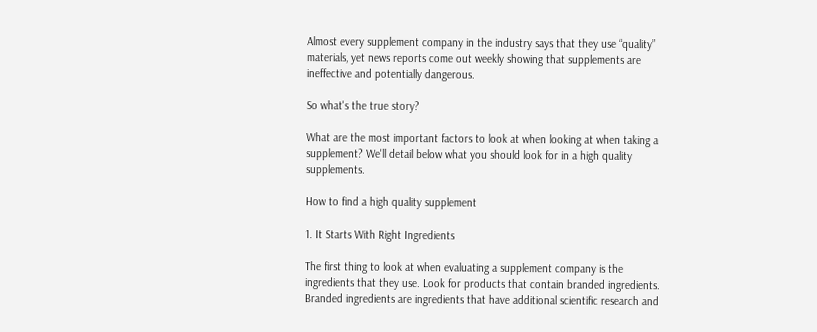Almost every supplement company in the industry says that they use “quality” materials, yet news reports come out weekly showing that supplements are ineffective and potentially dangerous.

So what's the true story?

What are the most important factors to look at when looking at when taking a supplement? We'll detail below what you should look for in a high quality supplements.

How to find a high quality supplement

1. It Starts With Right Ingredients

The first thing to look at when evaluating a supplement company is the ingredients that they use. Look for products that contain branded ingredients. Branded ingredients are ingredients that have additional scientific research and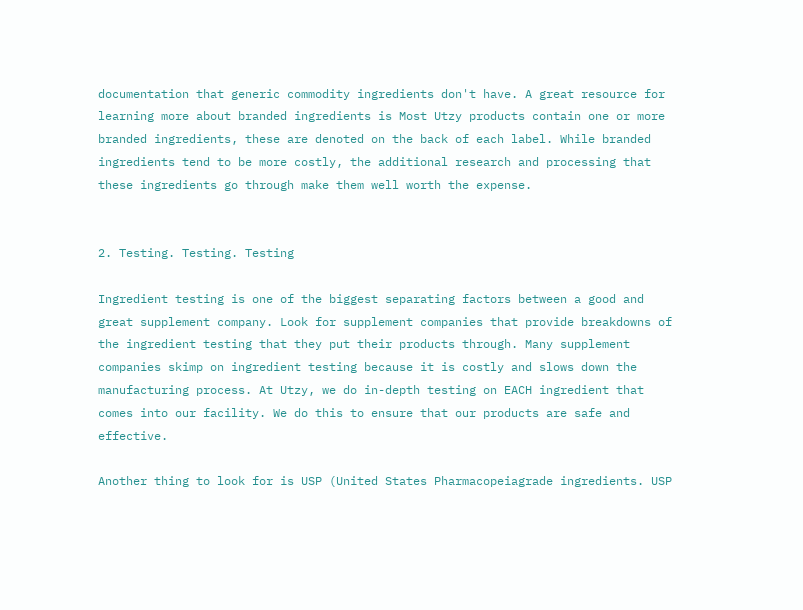documentation that generic commodity ingredients don't have. A great resource for learning more about branded ingredients is Most Utzy products contain one or more branded ingredients, these are denoted on the back of each label. While branded ingredients tend to be more costly, the additional research and processing that these ingredients go through make them well worth the expense.


2. Testing. Testing. Testing

Ingredient testing is one of the biggest separating factors between a good and great supplement company. Look for supplement companies that provide breakdowns of the ingredient testing that they put their products through. Many supplement companies skimp on ingredient testing because it is costly and slows down the manufacturing process. At Utzy, we do in-depth testing on EACH ingredient that comes into our facility. We do this to ensure that our products are safe and effective.

Another thing to look for is USP (United States Pharmacopeiagrade ingredients. USP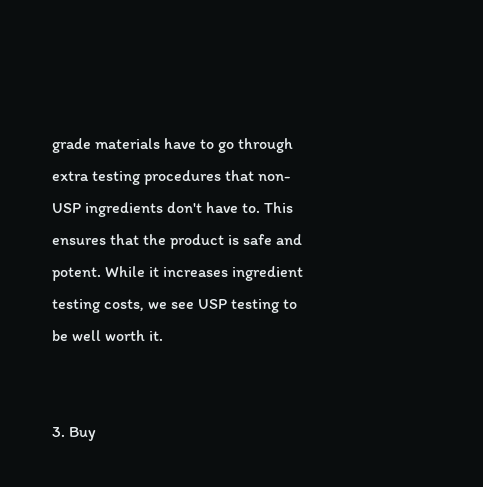grade materials have to go through extra testing procedures that non-USP ingredients don't have to. This ensures that the product is safe and potent. While it increases ingredient testing costs, we see USP testing to be well worth it.


3. Buy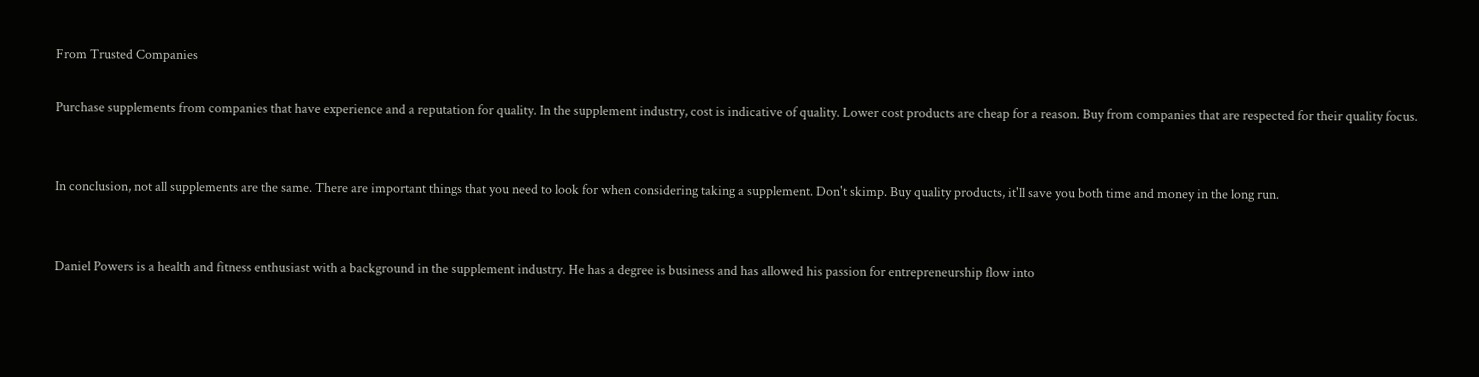From Trusted Companies

Purchase supplements from companies that have experience and a reputation for quality. In the supplement industry, cost is indicative of quality. Lower cost products are cheap for a reason. Buy from companies that are respected for their quality focus.


In conclusion, not all supplements are the same. There are important things that you need to look for when considering taking a supplement. Don't skimp. Buy quality products, it'll save you both time and money in the long run.


Daniel Powers is a health and fitness enthusiast with a background in the supplement industry. He has a degree is business and has allowed his passion for entrepreneurship flow into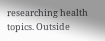researching health topics. Outside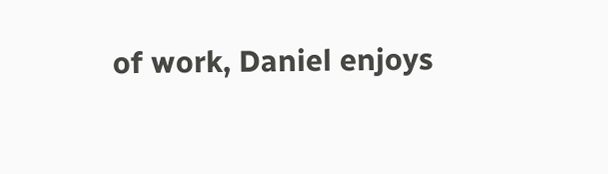of work, Daniel enjoys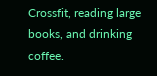Crossfit, reading large books, and drinking coffee.